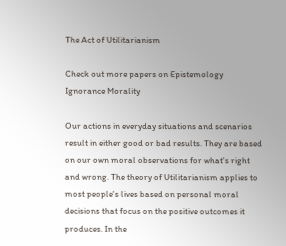The Act of Utilitarianism

Check out more papers on Epistemology Ignorance Morality

Our actions in everyday situations and scenarios result in either good or bad results. They are based on our own moral observations for what's right and wrong. The theory of Utilitarianism applies to most people's lives based on personal moral decisions that focus on the positive outcomes it produces. In the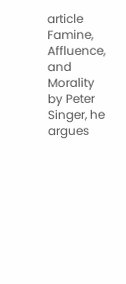article Famine, Affluence, and Morality by Peter Singer, he argues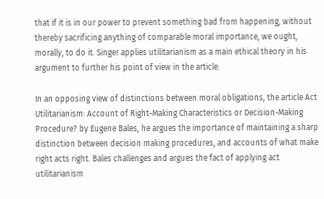that if it is in our power to prevent something bad from happening, without thereby sacrificing anything of comparable moral importance, we ought, morally, to do it. Singer applies utilitarianism as a main ethical theory in his argument to further his point of view in the article.

In an opposing view of distinctions between moral obligations, the article Act Utilitarianism: Account of Right-Making Characteristics or Decision-Making Procedure? by Eugene Bales, he argues the importance of maintaining a sharp distinction between decision making procedures, and accounts of what make right acts right. Bales challenges and argues the fact of applying act utilitarianism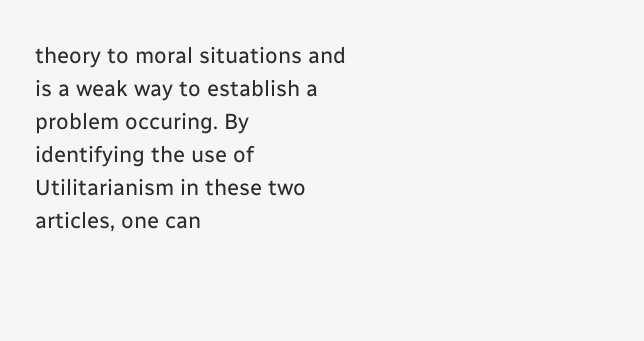theory to moral situations and is a weak way to establish a problem occuring. By identifying the use of Utilitarianism in these two articles, one can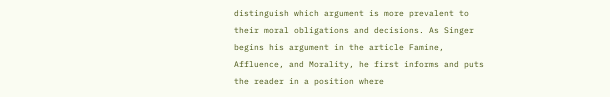distinguish which argument is more prevalent to their moral obligations and decisions. As Singer begins his argument in the article Famine, Affluence, and Morality, he first informs and puts the reader in a position where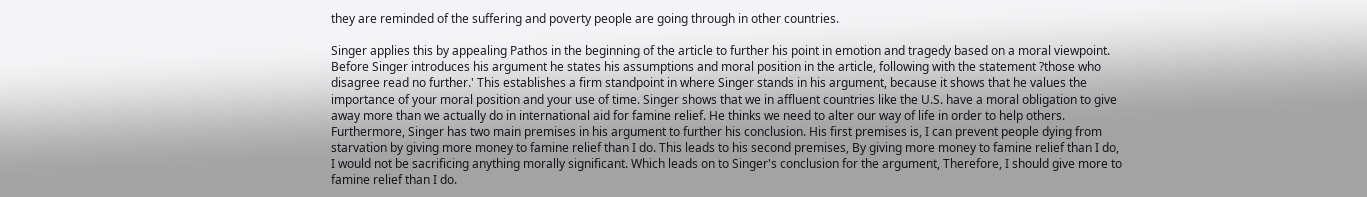they are reminded of the suffering and poverty people are going through in other countries.

Singer applies this by appealing Pathos in the beginning of the article to further his point in emotion and tragedy based on a moral viewpoint. Before Singer introduces his argument he states his assumptions and moral position in the article, following with the statement ?those who disagree read no further.' This establishes a firm standpoint in where Singer stands in his argument, because it shows that he values the importance of your moral position and your use of time. Singer shows that we in affluent countries like the U.S. have a moral obligation to give away more than we actually do in international aid for famine relief. He thinks we need to alter our way of life in order to help others. Furthermore, Singer has two main premises in his argument to further his conclusion. His first premises is, I can prevent people dying from starvation by giving more money to famine relief than I do. This leads to his second premises, By giving more money to famine relief than I do, I would not be sacrificing anything morally significant. Which leads on to Singer's conclusion for the argument, Therefore, I should give more to famine relief than I do.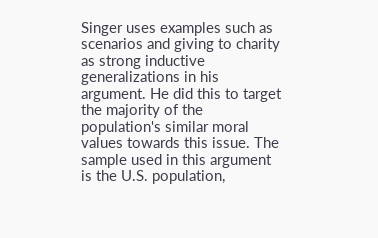Singer uses examples such as scenarios and giving to charity as strong inductive generalizations in his argument. He did this to target the majority of the population's similar moral values towards this issue. The sample used in this argument is the U.S. population,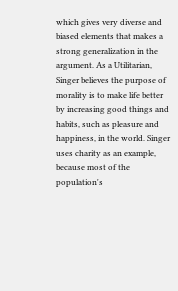which gives very diverse and biased elements that makes a strong generalization in the argument. As a Utilitarian, Singer believes the purpose of morality is to make life better by increasing good things and habits, such as pleasure and happiness, in the world. Singer uses charity as an example, because most of the population's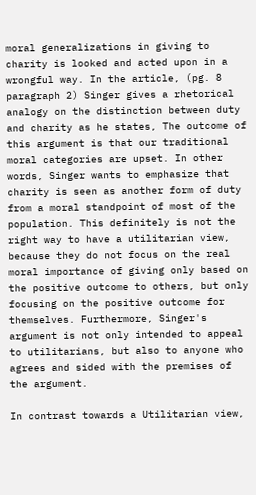moral generalizations in giving to charity is looked and acted upon in a wrongful way. In the article, (pg. 8 paragraph 2) Singer gives a rhetorical analogy on the distinction between duty and charity as he states, The outcome of this argument is that our traditional moral categories are upset. In other words, Singer wants to emphasize that charity is seen as another form of duty from a moral standpoint of most of the population. This definitely is not the right way to have a utilitarian view, because they do not focus on the real moral importance of giving only based on the positive outcome to others, but only focusing on the positive outcome for themselves. Furthermore, Singer's argument is not only intended to appeal to utilitarians, but also to anyone who agrees and sided with the premises of the argument.

In contrast towards a Utilitarian view,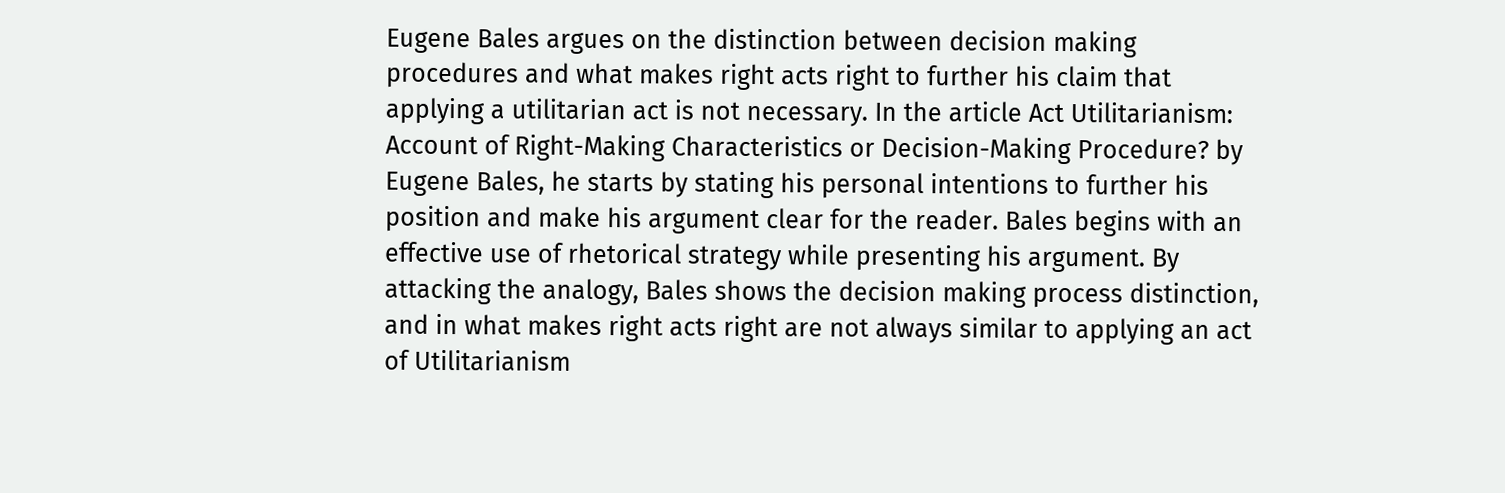Eugene Bales argues on the distinction between decision making procedures and what makes right acts right to further his claim that applying a utilitarian act is not necessary. In the article Act Utilitarianism: Account of Right-Making Characteristics or Decision-Making Procedure? by Eugene Bales, he starts by stating his personal intentions to further his position and make his argument clear for the reader. Bales begins with an effective use of rhetorical strategy while presenting his argument. By attacking the analogy, Bales shows the decision making process distinction, and in what makes right acts right are not always similar to applying an act of Utilitarianism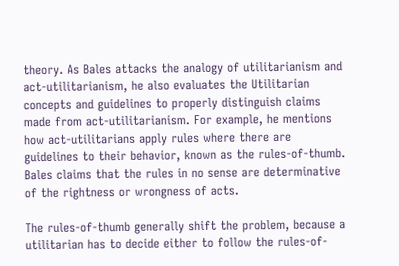theory. As Bales attacks the analogy of utilitarianism and act-utilitarianism, he also evaluates the Utilitarian concepts and guidelines to properly distinguish claims made from act-utilitarianism. For example, he mentions how act-utilitarians apply rules where there are guidelines to their behavior, known as the rules-of-thumb. Bales claims that the rules in no sense are determinative of the rightness or wrongness of acts.

The rules-of-thumb generally shift the problem, because a utilitarian has to decide either to follow the rules-of-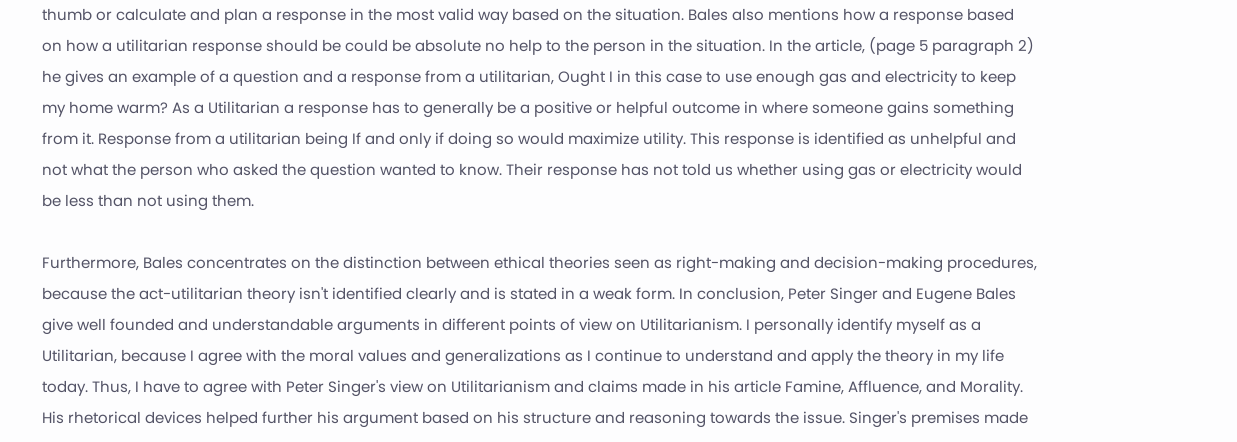thumb or calculate and plan a response in the most valid way based on the situation. Bales also mentions how a response based on how a utilitarian response should be could be absolute no help to the person in the situation. In the article, (page 5 paragraph 2) he gives an example of a question and a response from a utilitarian, Ought I in this case to use enough gas and electricity to keep my home warm? As a Utilitarian a response has to generally be a positive or helpful outcome in where someone gains something from it. Response from a utilitarian being If and only if doing so would maximize utility. This response is identified as unhelpful and not what the person who asked the question wanted to know. Their response has not told us whether using gas or electricity would be less than not using them.

Furthermore, Bales concentrates on the distinction between ethical theories seen as right-making and decision-making procedures, because the act-utilitarian theory isn't identified clearly and is stated in a weak form. In conclusion, Peter Singer and Eugene Bales give well founded and understandable arguments in different points of view on Utilitarianism. I personally identify myself as a Utilitarian, because I agree with the moral values and generalizations as I continue to understand and apply the theory in my life today. Thus, I have to agree with Peter Singer's view on Utilitarianism and claims made in his article Famine, Affluence, and Morality. His rhetorical devices helped further his argument based on his structure and reasoning towards the issue. Singer's premises made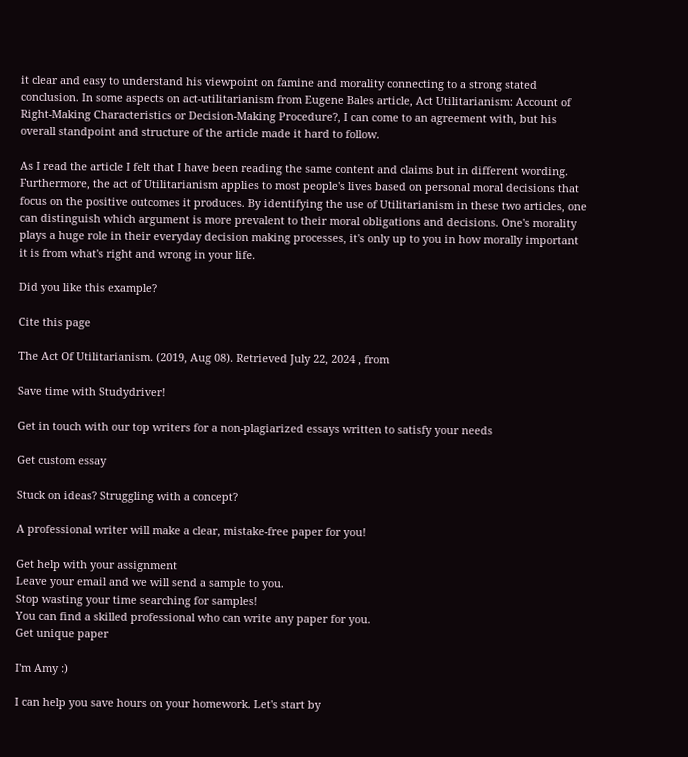it clear and easy to understand his viewpoint on famine and morality connecting to a strong stated conclusion. In some aspects on act-utilitarianism from Eugene Bales article, Act Utilitarianism: Account of Right-Making Characteristics or Decision-Making Procedure?, I can come to an agreement with, but his overall standpoint and structure of the article made it hard to follow.

As I read the article I felt that I have been reading the same content and claims but in different wording. Furthermore, the act of Utilitarianism applies to most people's lives based on personal moral decisions that focus on the positive outcomes it produces. By identifying the use of Utilitarianism in these two articles, one can distinguish which argument is more prevalent to their moral obligations and decisions. One's morality plays a huge role in their everyday decision making processes, it's only up to you in how morally important it is from what's right and wrong in your life.

Did you like this example?

Cite this page

The Act Of Utilitarianism. (2019, Aug 08). Retrieved July 22, 2024 , from

Save time with Studydriver!

Get in touch with our top writers for a non-plagiarized essays written to satisfy your needs

Get custom essay

Stuck on ideas? Struggling with a concept?

A professional writer will make a clear, mistake-free paper for you!

Get help with your assignment
Leave your email and we will send a sample to you.
Stop wasting your time searching for samples!
You can find a skilled professional who can write any paper for you.
Get unique paper

I'm Amy :)

I can help you save hours on your homework. Let's start by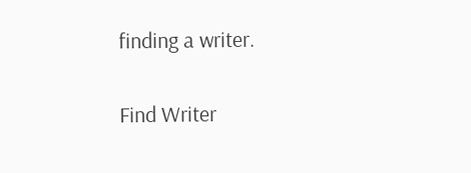finding a writer.

Find Writer